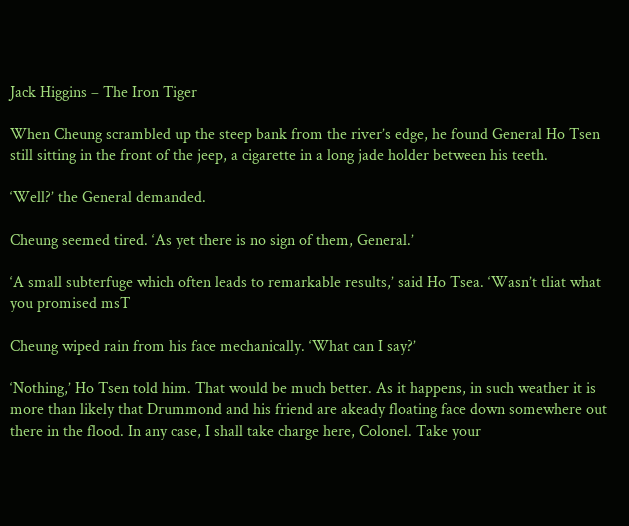Jack Higgins – The Iron Tiger

When Cheung scrambled up the steep bank from the river’s edge, he found General Ho Tsen still sitting in the front of the jeep, a cigarette in a long jade holder between his teeth.

‘Well?’ the General demanded.

Cheung seemed tired. ‘As yet there is no sign of them, General.’

‘A small subterfuge which often leads to remarkable results,’ said Ho Tsea. ‘Wasn’t tliat what you promised msT

Cheung wiped rain from his face mechanically. ‘What can I say?’

‘Nothing,’ Ho Tsen told him. That would be much better. As it happens, in such weather it is more than likely that Drummond and his friend are akeady floating face down somewhere out there in the flood. In any case, I shall take charge here, Colonel. Take your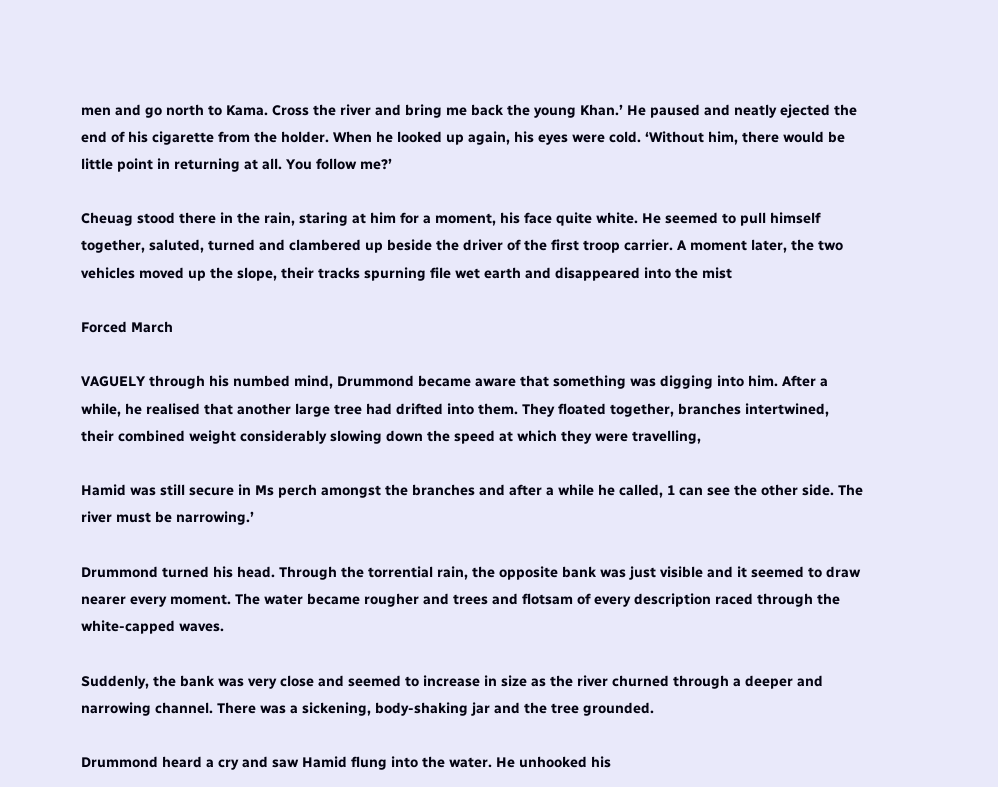men and go north to Kama. Cross the river and bring me back the young Khan.’ He paused and neatly ejected the end of his cigarette from the holder. When he looked up again, his eyes were cold. ‘Without him, there would be little point in returning at all. You follow me?’

Cheuag stood there in the rain, staring at him for a moment, his face quite white. He seemed to pull himself together, saluted, turned and clambered up beside the driver of the first troop carrier. A moment later, the two vehicles moved up the slope, their tracks spurning file wet earth and disappeared into the mist

Forced March

VAGUELY through his numbed mind, Drummond became aware that something was digging into him. After a while, he realised that another large tree had drifted into them. They floated together, branches intertwined, their combined weight considerably slowing down the speed at which they were travelling,

Hamid was still secure in Ms perch amongst the branches and after a while he called, 1 can see the other side. The river must be narrowing.’

Drummond turned his head. Through the torrential rain, the opposite bank was just visible and it seemed to draw nearer every moment. The water became rougher and trees and flotsam of every description raced through the white-capped waves.

Suddenly, the bank was very close and seemed to increase in size as the river churned through a deeper and narrowing channel. There was a sickening, body-shaking jar and the tree grounded.

Drummond heard a cry and saw Hamid flung into the water. He unhooked his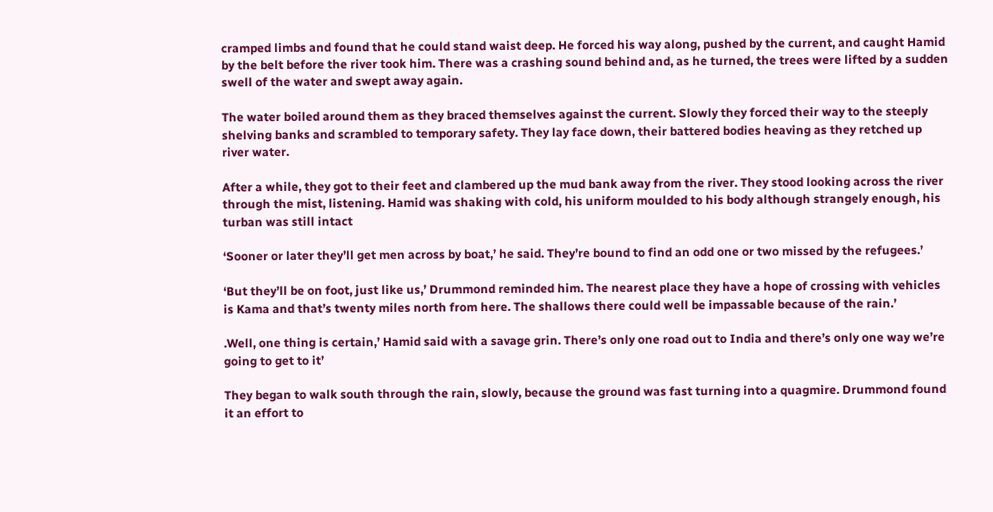cramped limbs and found that he could stand waist deep. He forced his way along, pushed by the current, and caught Hamid by the belt before the river took him. There was a crashing sound behind and, as he turned, the trees were lifted by a sudden swell of the water and swept away again.

The water boiled around them as they braced themselves against the current. Slowly they forced their way to the steeply shelving banks and scrambled to temporary safety. They lay face down, their battered bodies heaving as they retched up river water.

After a while, they got to their feet and clambered up the mud bank away from the river. They stood looking across the river through the mist, listening. Hamid was shaking with cold, his uniform moulded to his body although strangely enough, his turban was still intact

‘Sooner or later they’ll get men across by boat,’ he said. They’re bound to find an odd one or two missed by the refugees.’

‘But they’ll be on foot, just like us,’ Drummond reminded him. The nearest place they have a hope of crossing with vehicles is Kama and that’s twenty miles north from here. The shallows there could well be impassable because of the rain.’

.Well, one thing is certain,’ Hamid said with a savage grin. There’s only one road out to India and there’s only one way we’re going to get to it’

They began to walk south through the rain, slowly, because the ground was fast turning into a quagmire. Drummond found it an effort to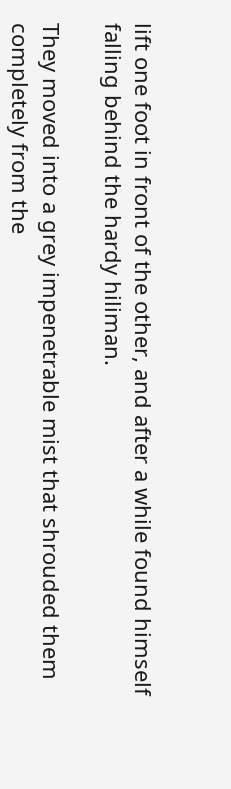lift one foot in front of the other, and after a while found himself falling behind the hardy hiliman.

They moved into a grey impenetrable mist that shrouded them completely from the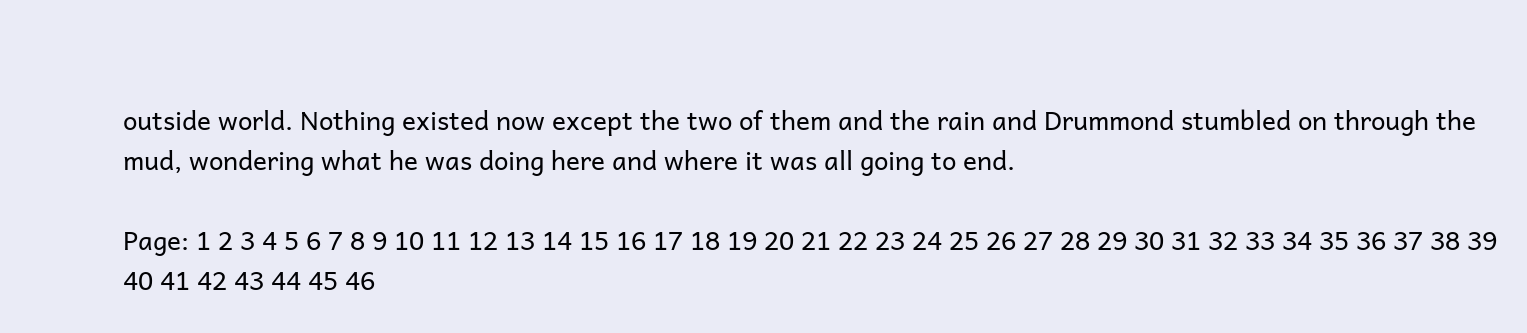outside world. Nothing existed now except the two of them and the rain and Drummond stumbled on through the mud, wondering what he was doing here and where it was all going to end.

Page: 1 2 3 4 5 6 7 8 9 10 11 12 13 14 15 16 17 18 19 20 21 22 23 24 25 26 27 28 29 30 31 32 33 34 35 36 37 38 39 40 41 42 43 44 45 46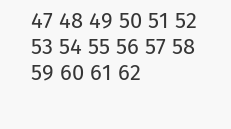47 48 49 50 51 52 53 54 55 56 57 58 59 60 61 62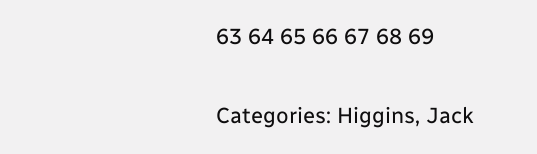63 64 65 66 67 68 69

Categories: Higgins, Jack